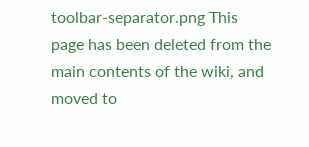toolbar-separator.png This page has been deleted from the main contents of the wiki, and moved to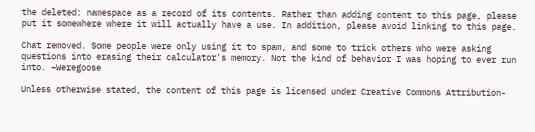the deleted: namespace as a record of its contents. Rather than adding content to this page, please put it somewhere where it will actually have a use. In addition, please avoid linking to this page.

Chat removed. Some people were only using it to spam, and some to trick others who were asking questions into erasing their calculator's memory. Not the kind of behavior I was hoping to ever run into. –Weregoose

Unless otherwise stated, the content of this page is licensed under Creative Commons Attribution-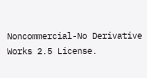Noncommercial-No Derivative Works 2.5 License.